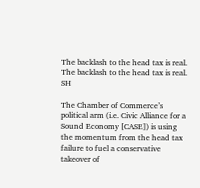The backlash to the head tax is real.
The backlash to the head tax is real. SH

The Chamber of Commerce’s political arm (i.e. Civic Alliance for a Sound Economy [CASE]) is using the momentum from the head tax failure to fuel a conservative takeover of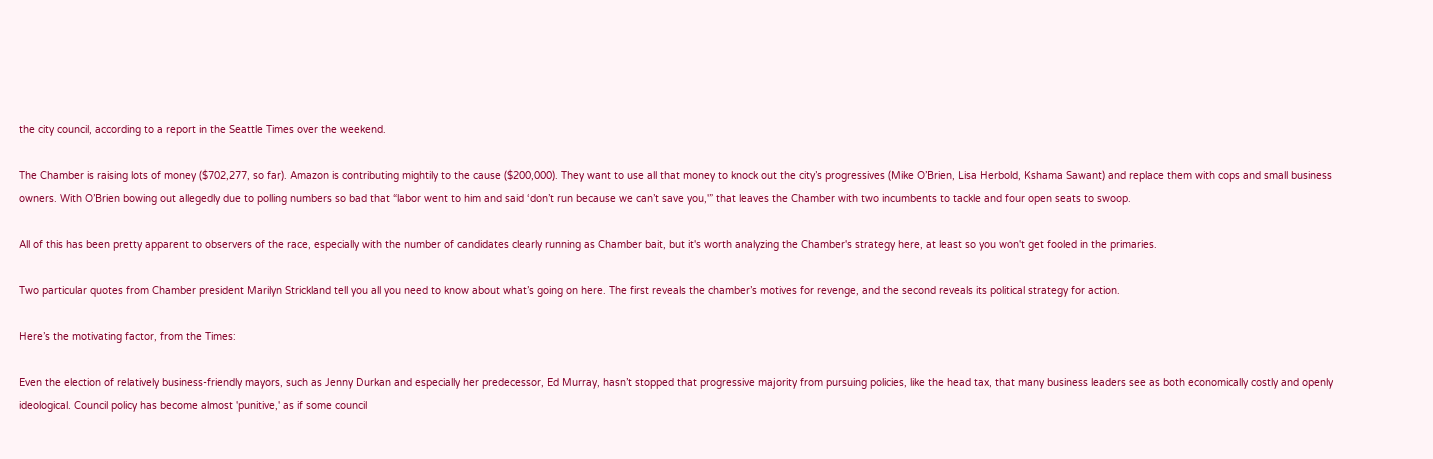the city council, according to a report in the Seattle Times over the weekend.

The Chamber is raising lots of money ($702,277, so far). Amazon is contributing mightily to the cause ($200,000). They want to use all that money to knock out the city’s progressives (Mike O’Brien, Lisa Herbold, Kshama Sawant) and replace them with cops and small business owners. With O’Brien bowing out allegedly due to polling numbers so bad that “labor went to him and said ‘don’t run because we can’t save you,'” that leaves the Chamber with two incumbents to tackle and four open seats to swoop.

All of this has been pretty apparent to observers of the race, especially with the number of candidates clearly running as Chamber bait, but it's worth analyzing the Chamber's strategy here, at least so you won't get fooled in the primaries.

Two particular quotes from Chamber president Marilyn Strickland tell you all you need to know about what’s going on here. The first reveals the chamber’s motives for revenge, and the second reveals its political strategy for action.

Here’s the motivating factor, from the Times:

Even the election of relatively business-friendly mayors, such as Jenny Durkan and especially her predecessor, Ed Murray, hasn’t stopped that progressive majority from pursuing policies, like the head tax, that many business leaders see as both economically costly and openly ideological. Council policy has become almost 'punitive,' as if some council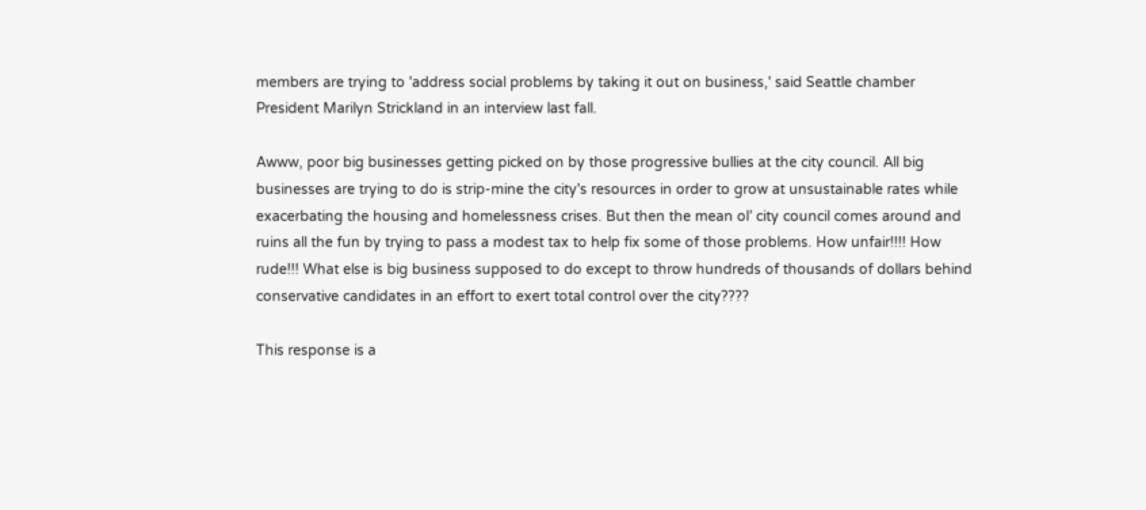members are trying to 'address social problems by taking it out on business,' said Seattle chamber President Marilyn Strickland in an interview last fall.

Awww, poor big businesses getting picked on by those progressive bullies at the city council. All big businesses are trying to do is strip-mine the city's resources in order to grow at unsustainable rates while exacerbating the housing and homelessness crises. But then the mean ol’ city council comes around and ruins all the fun by trying to pass a modest tax to help fix some of those problems. How unfair!!!! How rude!!! What else is big business supposed to do except to throw hundreds of thousands of dollars behind conservative candidates in an effort to exert total control over the city????

This response is a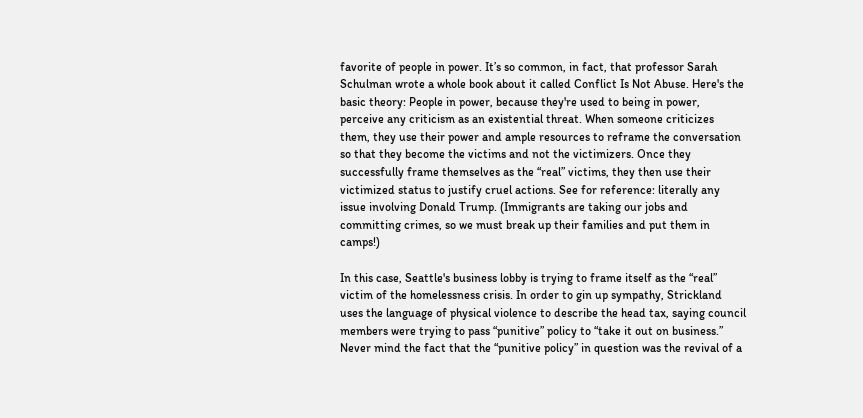favorite of people in power. It’s so common, in fact, that professor Sarah Schulman wrote a whole book about it called Conflict Is Not Abuse. Here's the basic theory: People in power, because they're used to being in power, perceive any criticism as an existential threat. When someone criticizes them, they use their power and ample resources to reframe the conversation so that they become the victims and not the victimizers. Once they successfully frame themselves as the “real” victims, they then use their victimized status to justify cruel actions. See for reference: literally any issue involving Donald Trump. (Immigrants are taking our jobs and committing crimes, so we must break up their families and put them in camps!)

In this case, Seattle's business lobby is trying to frame itself as the “real” victim of the homelessness crisis. In order to gin up sympathy, Strickland uses the language of physical violence to describe the head tax, saying council members were trying to pass “punitive” policy to “take it out on business.” Never mind the fact that the “punitive policy” in question was the revival of a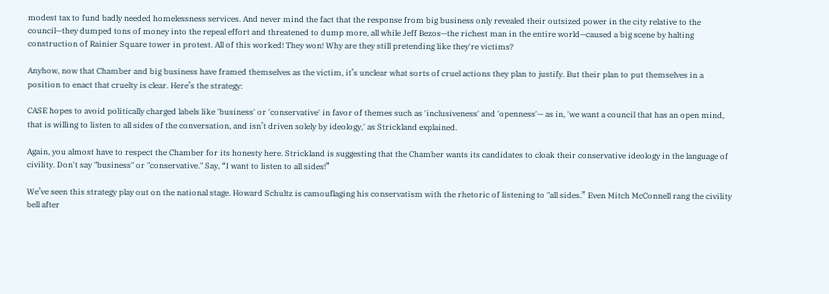modest tax to fund badly needed homelessness services. And never mind the fact that the response from big business only revealed their outsized power in the city relative to the council—they dumped tons of money into the repeal effort and threatened to dump more, all while Jeff Bezos—the richest man in the entire world—caused a big scene by halting construction of Rainier Square tower in protest. All of this worked! They won! Why are they still pretending like they're victims?

Anyhow, now that Chamber and big business have framed themselves as the victim, it’s unclear what sorts of cruel actions they plan to justify. But their plan to put themselves in a position to enact that cruelty is clear. Here’s the strategy:

CASE hopes to avoid politically charged labels like 'business' or 'conservative' in favor of themes such as 'inclusiveness' and 'openness'— as in, 'we want a council that has an open mind, that is willing to listen to all sides of the conversation, and isn’t driven solely by ideology,' as Strickland explained.

Again, you almost have to respect the Chamber for its honesty here. Strickland is suggesting that the Chamber wants its candidates to cloak their conservative ideology in the language of civility. Don't say "business" or "conservative." Say, “I want to listen to all sides!”

We’ve seen this strategy play out on the national stage. Howard Schultz is camouflaging his conservatism with the rhetoric of listening to "all sides.” Even Mitch McConnell rang the civility bell after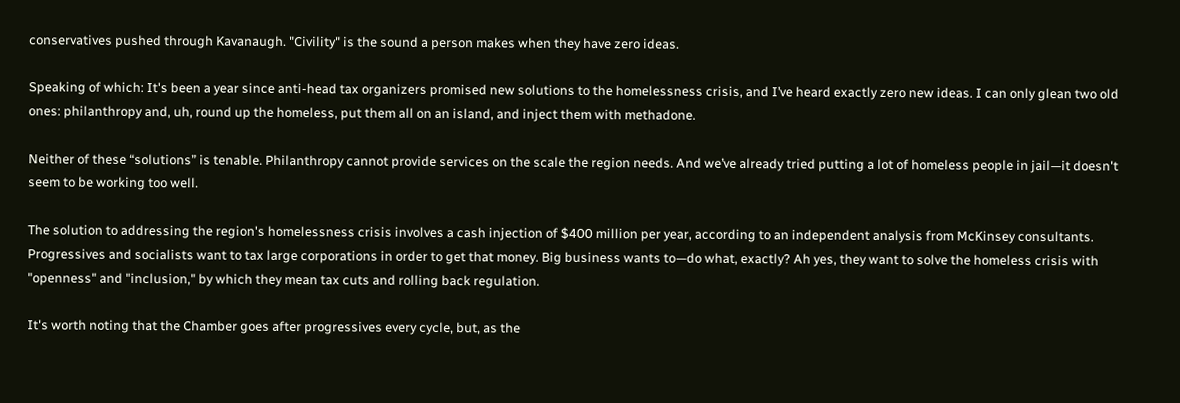conservatives pushed through Kavanaugh. "Civility" is the sound a person makes when they have zero ideas.

Speaking of which: It's been a year since anti-head tax organizers promised new solutions to the homelessness crisis, and I’ve heard exactly zero new ideas. I can only glean two old ones: philanthropy and, uh, round up the homeless, put them all on an island, and inject them with methadone.

Neither of these “solutions” is tenable. Philanthropy cannot provide services on the scale the region needs. And we’ve already tried putting a lot of homeless people in jail—it doesn't seem to be working too well.

The solution to addressing the region's homelessness crisis involves a cash injection of $400 million per year, according to an independent analysis from McKinsey consultants. Progressives and socialists want to tax large corporations in order to get that money. Big business wants to—do what, exactly? Ah yes, they want to solve the homeless crisis with "openness" and "inclusion," by which they mean tax cuts and rolling back regulation.

It's worth noting that the Chamber goes after progressives every cycle, but, as the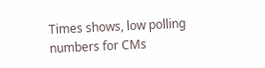Times shows, low polling numbers for CMs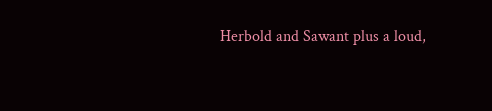Herbold and Sawant plus a loud,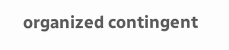organized contingent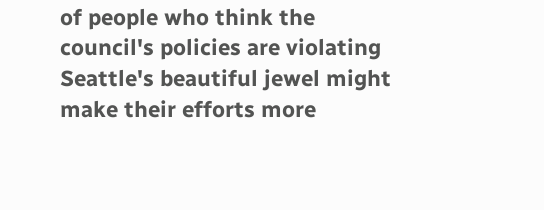of people who think the council's policies are violating Seattle's beautiful jewel might make their efforts more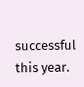successful this year.